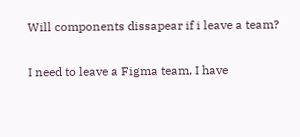Will components dissapear if i leave a team?

I need to leave a Figma team, I have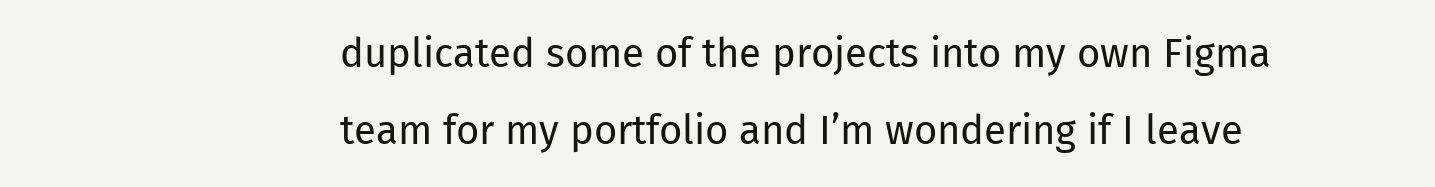duplicated some of the projects into my own Figma team for my portfolio and I’m wondering if I leave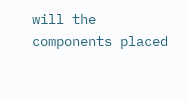will the components placed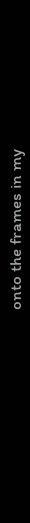onto the frames in my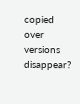copied over versions disappear?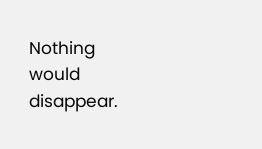Nothing would disappear.